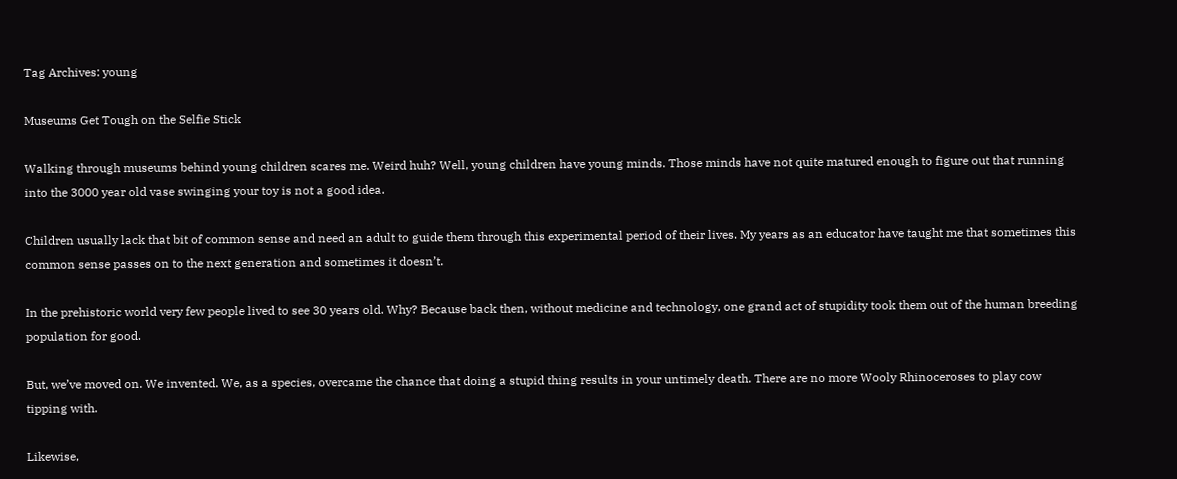Tag Archives: young

Museums Get Tough on the Selfie Stick

Walking through museums behind young children scares me. Weird huh? Well, young children have young minds. Those minds have not quite matured enough to figure out that running into the 3000 year old vase swinging your toy is not a good idea.

Children usually lack that bit of common sense and need an adult to guide them through this experimental period of their lives. My years as an educator have taught me that sometimes this common sense passes on to the next generation and sometimes it doesn’t.

In the prehistoric world very few people lived to see 30 years old. Why? Because back then, without medicine and technology, one grand act of stupidity took them out of the human breeding population for good.

But, we’ve moved on. We invented. We, as a species, overcame the chance that doing a stupid thing results in your untimely death. There are no more Wooly Rhinoceroses to play cow tipping with.

Likewise,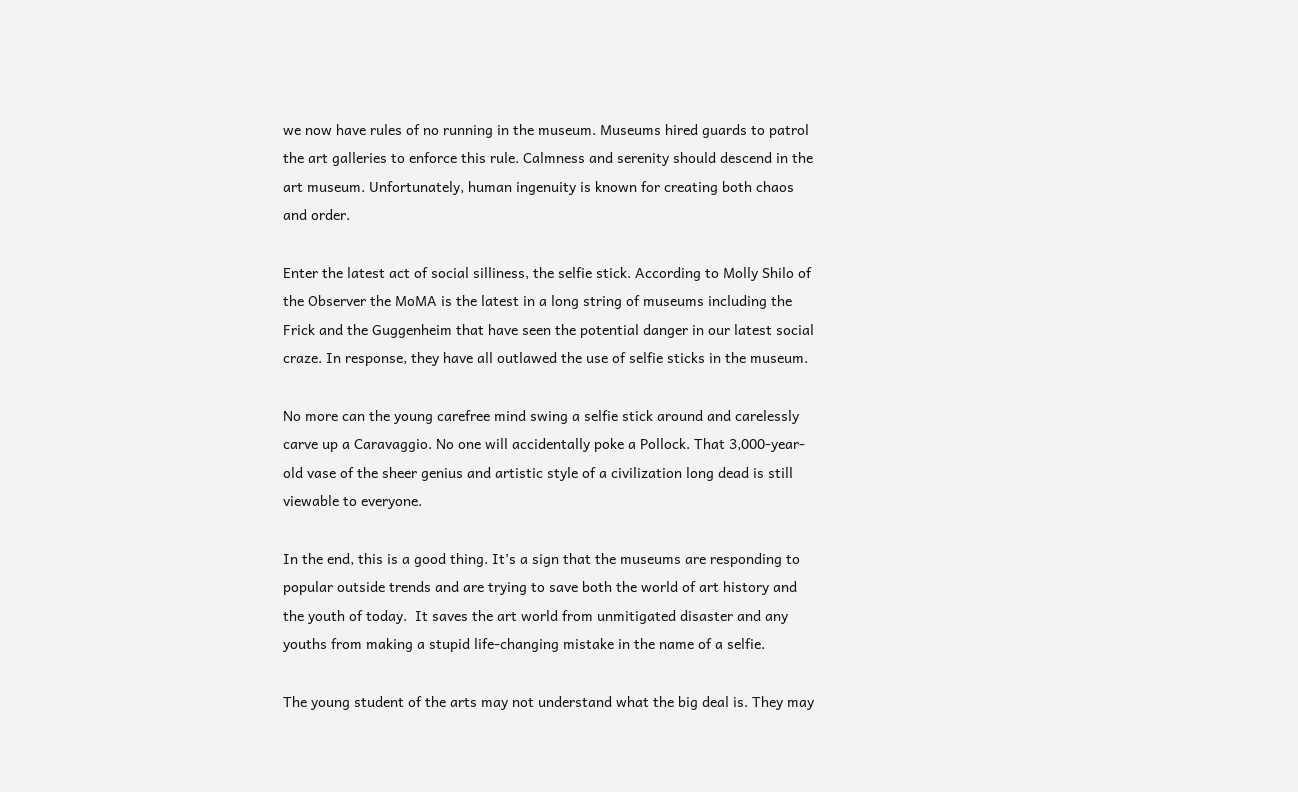we now have rules of no running in the museum. Museums hired guards to patrol the art galleries to enforce this rule. Calmness and serenity should descend in the art museum. Unfortunately, human ingenuity is known for creating both chaos and order.

Enter the latest act of social silliness, the selfie stick. According to Molly Shilo of the Observer the MoMA is the latest in a long string of museums including the Frick and the Guggenheim that have seen the potential danger in our latest social craze. In response, they have all outlawed the use of selfie sticks in the museum.

No more can the young carefree mind swing a selfie stick around and carelessly carve up a Caravaggio. No one will accidentally poke a Pollock. That 3,000-year-old vase of the sheer genius and artistic style of a civilization long dead is still viewable to everyone.

In the end, this is a good thing. It’s a sign that the museums are responding to popular outside trends and are trying to save both the world of art history and the youth of today.  It saves the art world from unmitigated disaster and any youths from making a stupid life-changing mistake in the name of a selfie.

The young student of the arts may not understand what the big deal is. They may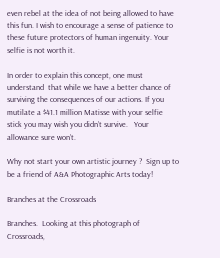even rebel at the idea of not being allowed to have this fun. I wish to encourage a sense of patience to these future protectors of human ingenuity. Your selfie is not worth it.

In order to explain this concept, one must understand  that while we have a better chance of surviving the consequences of our actions. If you mutilate a $41.1 million Matisse with your selfie stick you may wish you didn’t survive.   Your allowance sure won’t.

Why not start your own artistic journey ?  Sign up to be a friend of A&A Photographic Arts today!

Branches at the Crossroads

Branches.  Looking at this photograph of Crossroads,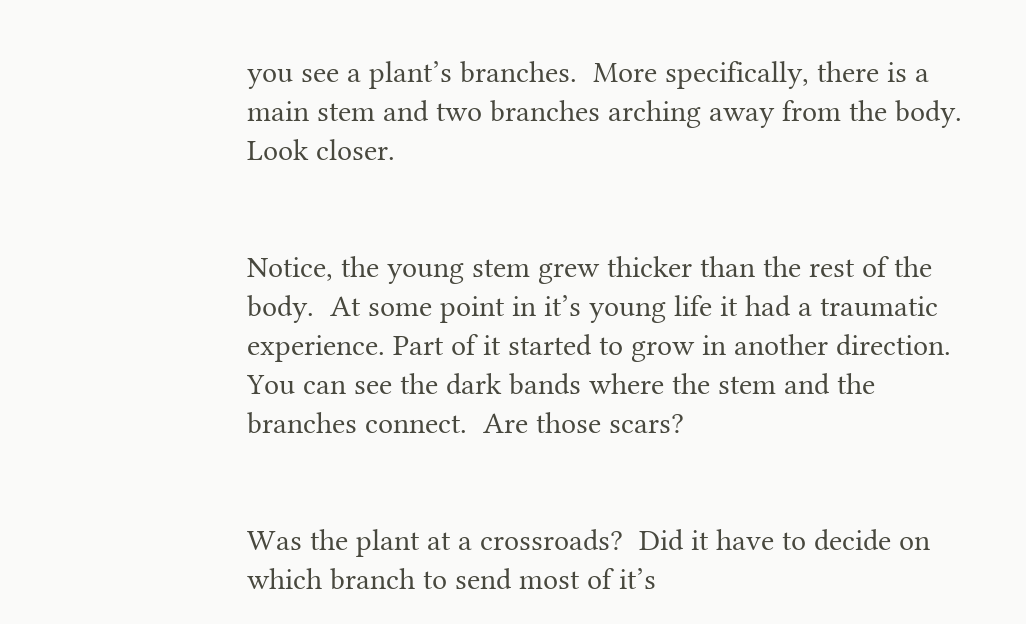you see a plant’s branches.  More specifically, there is a main stem and two branches arching away from the body.  Look closer.


Notice, the young stem grew thicker than the rest of the body.  At some point in it’s young life it had a traumatic experience. Part of it started to grow in another direction.  You can see the dark bands where the stem and the branches connect.  Are those scars?


Was the plant at a crossroads?  Did it have to decide on which branch to send most of it’s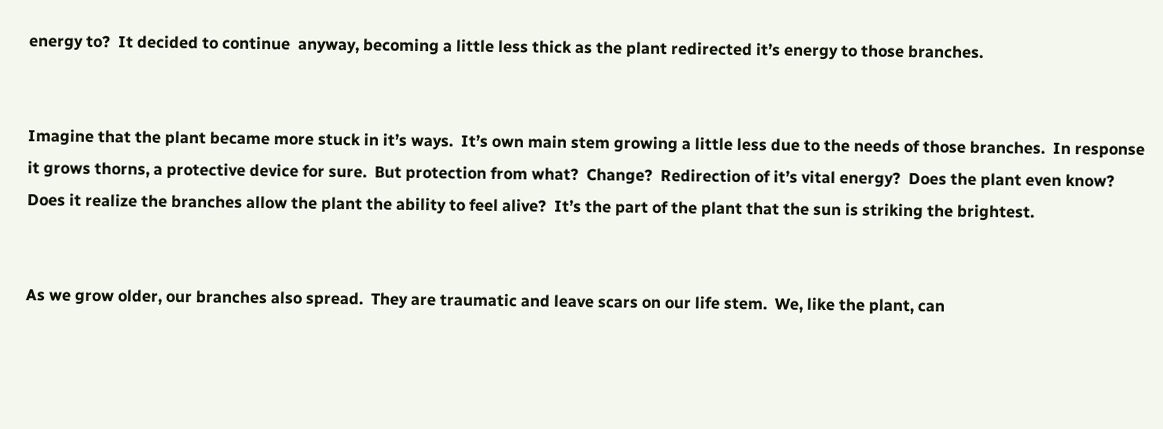energy to?  It decided to continue  anyway, becoming a little less thick as the plant redirected it’s energy to those branches.


Imagine that the plant became more stuck in it’s ways.  It’s own main stem growing a little less due to the needs of those branches.  In response it grows thorns, a protective device for sure.  But protection from what?  Change?  Redirection of it’s vital energy?  Does the plant even know?  Does it realize the branches allow the plant the ability to feel alive?  It’s the part of the plant that the sun is striking the brightest.


As we grow older, our branches also spread.  They are traumatic and leave scars on our life stem.  We, like the plant, can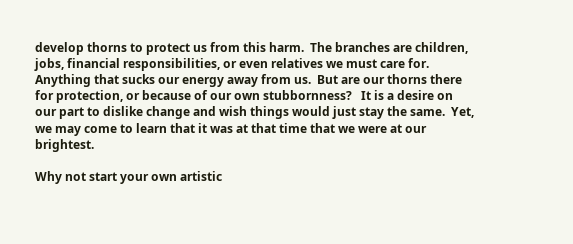develop thorns to protect us from this harm.  The branches are children, jobs, financial responsibilities, or even relatives we must care for.  Anything that sucks our energy away from us.  But are our thorns there for protection, or because of our own stubbornness?   It is a desire on our part to dislike change and wish things would just stay the same.  Yet, we may come to learn that it was at that time that we were at our brightest.

Why not start your own artistic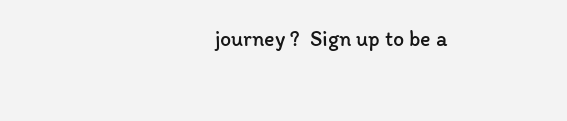journey ?  Sign up to be a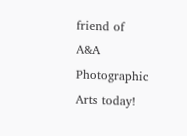friend of A&A Photographic Arts today!